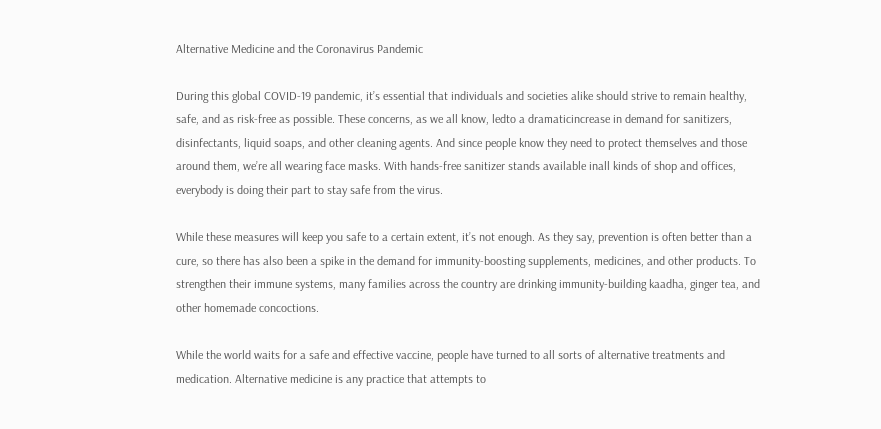Alternative Medicine and the Coronavirus Pandemic

During this global COVID-19 pandemic, it’s essential that individuals and societies alike should strive to remain healthy, safe, and as risk-free as possible. These concerns, as we all know, ledto a dramaticincrease in demand for sanitizers, disinfectants, liquid soaps, and other cleaning agents. And since people know they need to protect themselves and those around them, we’re all wearing face masks. With hands-free sanitizer stands available inall kinds of shop and offices, everybody is doing their part to stay safe from the virus.

While these measures will keep you safe to a certain extent, it’s not enough. As they say, prevention is often better than a cure, so there has also been a spike in the demand for immunity-boosting supplements, medicines, and other products. To strengthen their immune systems, many families across the country are drinking immunity-building kaadha, ginger tea, and other homemade concoctions.

While the world waits for a safe and effective vaccine, people have turned to all sorts of alternative treatments and medication. Alternative medicine is any practice that attempts to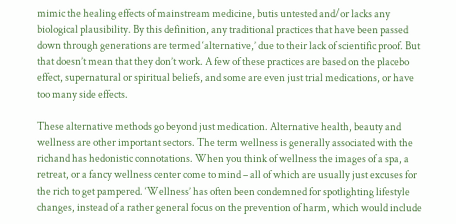mimic the healing effects of mainstream medicine, butis untested and/or lacks any biological plausibility. By this definition, any traditional practices that have been passed down through generations are termed ‘alternative,’ due to their lack of scientific proof. But that doesn’t mean that they don’t work. A few of these practices are based on the placebo effect, supernatural or spiritual beliefs, and some are even just trial medications, or have too many side effects.

These alternative methods go beyond just medication. Alternative health, beauty and wellness are other important sectors. The term wellness is generally associated with the richand has hedonistic connotations. When you think of wellness the images of a spa, a retreat, or a fancy wellness center come to mind – all of which are usually just excuses for the rich to get pampered. ‘Wellness’ has often been condemned for spotlighting lifestyle changes, instead of a rather general focus on the prevention of harm, which would include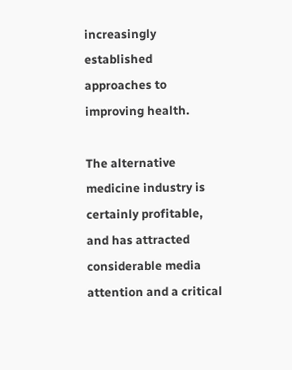increasingly established approaches to improving health.

The alternative medicine industry is certainly profitable, and has attracted considerable media attention and a critical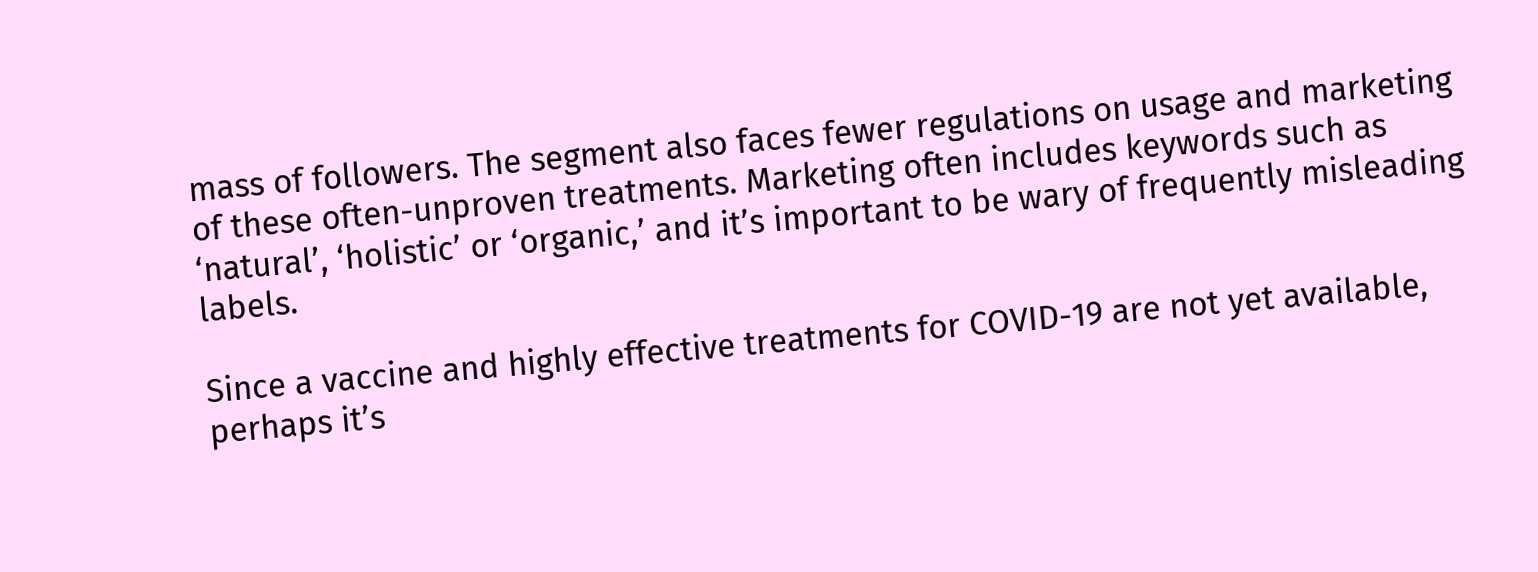mass of followers. The segment also faces fewer regulations on usage and marketing of these often-unproven treatments. Marketing often includes keywords such as ‘natural’, ‘holistic’ or ‘organic,’ and it’s important to be wary of frequently misleading labels.

Since a vaccine and highly effective treatments for COVID-19 are not yet available, perhaps it’s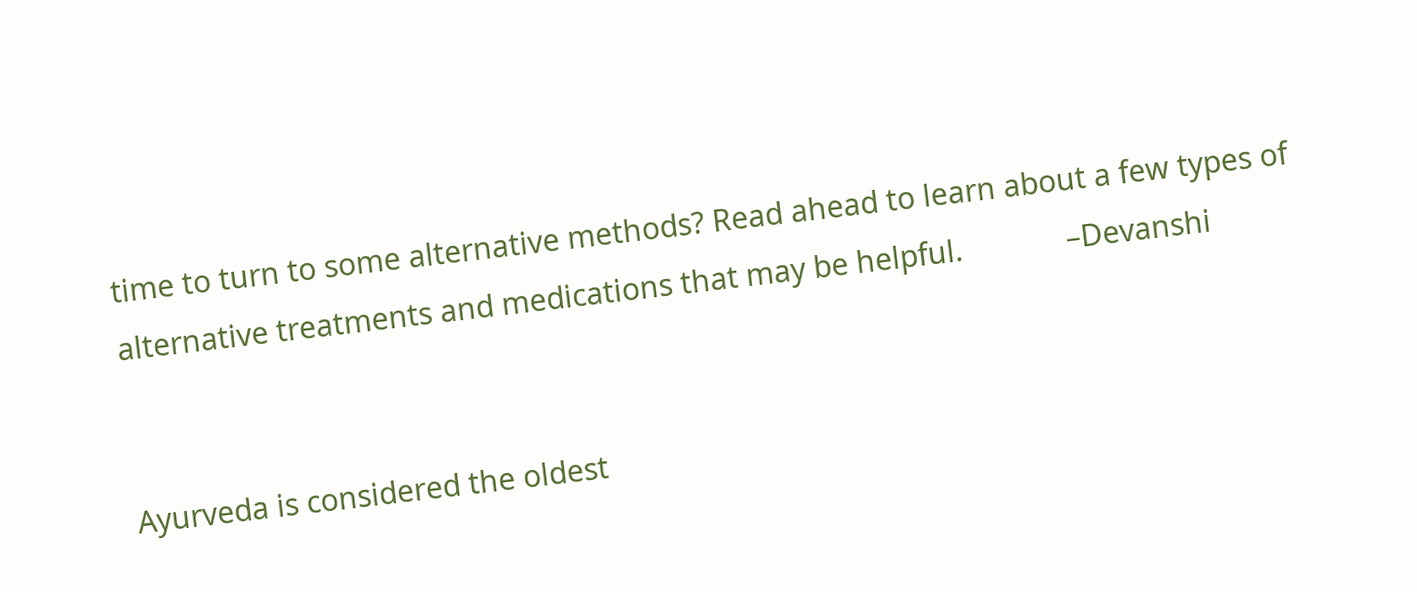time to turn to some alternative methods? Read ahead to learn about a few types of alternative treatments and medications that may be helpful.             –Devanshi


Ayurveda is considered the oldest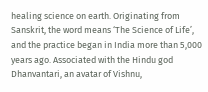healing science on earth. Originating from Sanskrit, the word means ‘The Science of Life’, and the practice began in India more than 5,000 years ago. Associated with the Hindu god Dhanvantari, an avatar of Vishnu,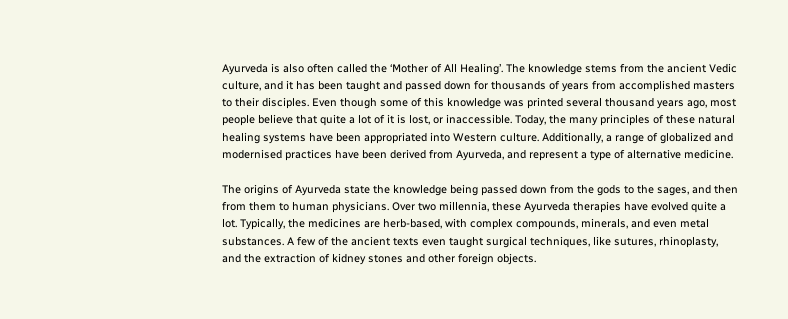Ayurveda is also often called the ‘Mother of All Healing’. The knowledge stems from the ancient Vedic culture, and it has been taught and passed down for thousands of years from accomplished masters to their disciples. Even though some of this knowledge was printed several thousand years ago, most people believe that quite a lot of it is lost, or inaccessible. Today, the many principles of these natural healing systems have been appropriated into Western culture. Additionally, a range of globalized and modernised practices have been derived from Ayurveda, and represent a type of alternative medicine.

The origins of Ayurveda state the knowledge being passed down from the gods to the sages, and then from them to human physicians. Over two millennia, these Ayurveda therapies have evolved quite a lot. Typically, the medicines are herb-based, with complex compounds, minerals, and even metal substances. A few of the ancient texts even taught surgical techniques, like sutures, rhinoplasty, and the extraction of kidney stones and other foreign objects.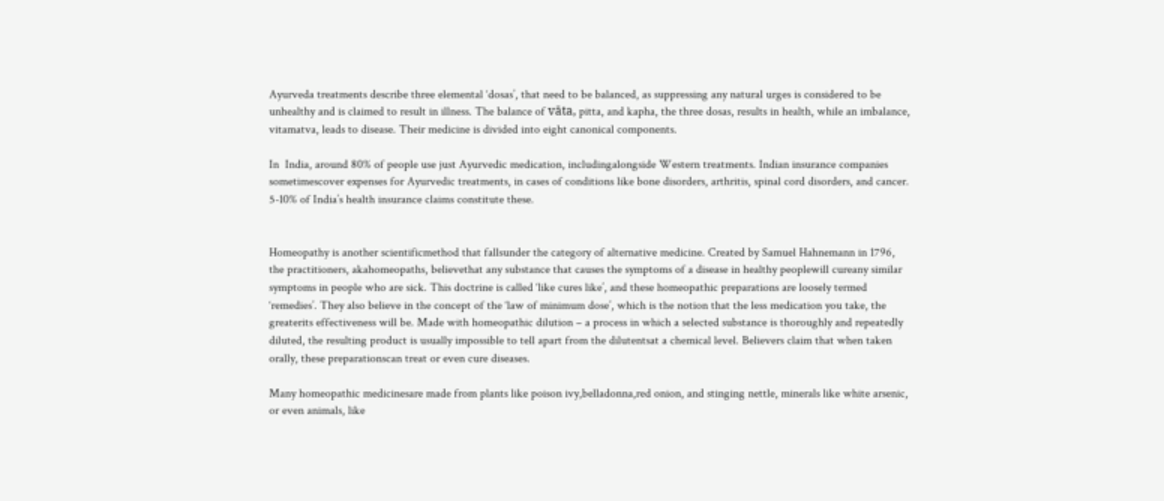Ayurveda treatments describe three elemental ‘dosas’, that need to be balanced, as suppressing any natural urges is considered to be unhealthy and is claimed to result in illness. The balance of vāta, pitta, and kapha, the three dosas, results in health, while an imbalance, vitamatva, leads to disease. Their medicine is divided into eight canonical components.

In  India, around 80% of people use just Ayurvedic medication, includingalongside Western treatments. Indian insurance companies sometimescover expenses for Ayurvedic treatments, in cases of conditions like bone disorders, arthritis, spinal cord disorders, and cancer. 5-10% of India’s health insurance claims constitute these.


Homeopathy is another scientificmethod that fallsunder the category of alternative medicine. Created by Samuel Hahnemann in 1796, the practitioners, akahomeopaths, believethat any substance that causes the symptoms of a disease in healthy peoplewill cureany similar symptoms in people who are sick. This doctrine is called ‘like cures like’, and these homeopathic preparations are loosely termed ‘remedies’. They also believe in the concept of the ‘law of minimum dose’, which is the notion that the less medication you take, the greaterits effectiveness will be. Made with homeopathic dilution – a process in which a selected substance is thoroughly and repeatedly diluted, the resulting product is usually impossible to tell apart from the dilutentsat a chemical level. Believers claim that when taken orally, these preparationscan treat or even cure diseases.

Many homeopathic medicinesare made from plants like poison ivy,belladonna,red onion, and stinging nettle, minerals like white arsenic, or even animals, like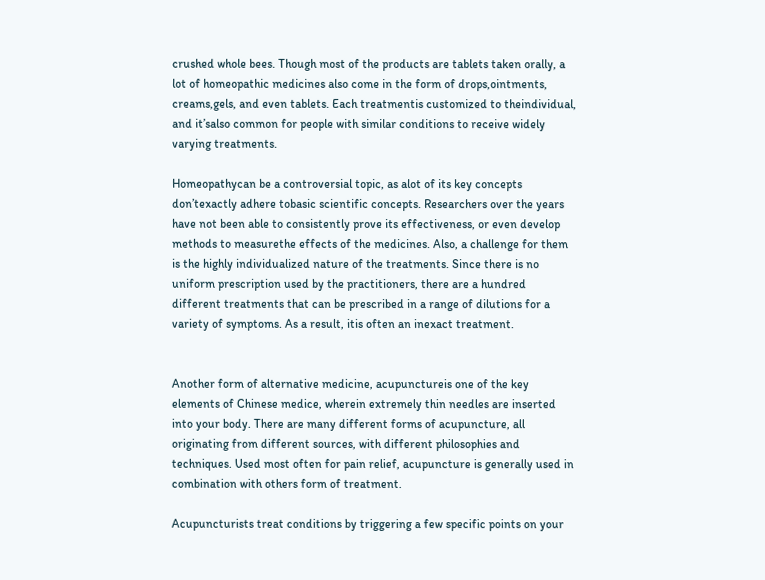crushed whole bees. Though most of the products are tablets taken orally, a lot of homeopathic medicines also come in the form of drops,ointments, creams,gels, and even tablets. Each treatmentis customized to theindividual, and it’salso common for people with similar conditions to receive widely varying treatments.

Homeopathycan be a controversial topic, as alot of its key concepts don’texactly adhere tobasic scientific concepts. Researchers over the years have not been able to consistently prove its effectiveness, or even develop methods to measurethe effects of the medicines. Also, a challenge for them is the highly individualized nature of the treatments. Since there is no uniform prescription used by the practitioners, there are a hundred different treatments that can be prescribed in a range of dilutions for a variety of symptoms. As a result, itis often an inexact treatment.


Another form of alternative medicine, acupunctureis one of the key elements of Chinese medice, wherein extremely thin needles are inserted into your body. There are many different forms of acupuncture, all originating from different sources, with different philosophies and techniques. Used most often for pain relief, acupuncture is generally used in combination with others form of treatment.

Acupuncturists treat conditions by triggering a few specific points on your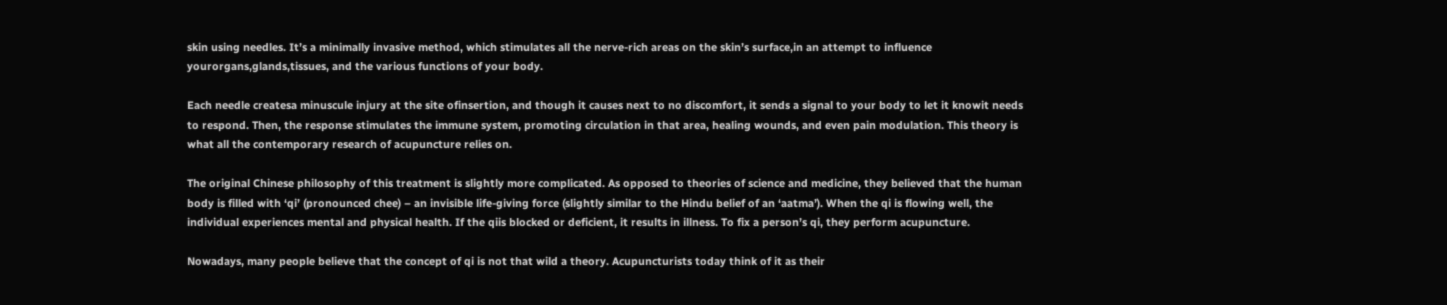skin using needles. It’s a minimally invasive method, which stimulates all the nerve-rich areas on the skin’s surface,in an attempt to influence yourorgans,glands,tissues, and the various functions of your body.

Each needle createsa minuscule injury at the site ofinsertion, and though it causes next to no discomfort, it sends a signal to your body to let it knowit needs to respond. Then, the response stimulates the immune system, promoting circulation in that area, healing wounds, and even pain modulation. This theory is what all the contemporary research of acupuncture relies on.

The original Chinese philosophy of this treatment is slightly more complicated. As opposed to theories of science and medicine, they believed that the human body is filled with ‘qi’ (pronounced chee) – an invisible life-giving force (slightly similar to the Hindu belief of an ‘aatma’). When the qi is flowing well, the individual experiences mental and physical health. If the qiis blocked or deficient, it results in illness. To fix a person’s qi, they perform acupuncture.

Nowadays, many people believe that the concept of qi is not that wild a theory. Acupuncturists today think of it as their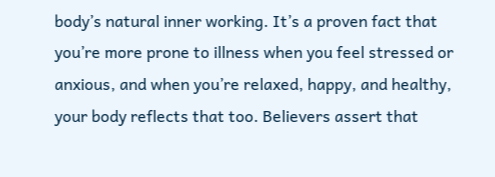body’s natural inner working. It’s a proven fact that you’re more prone to illness when you feel stressed or anxious, and when you’re relaxed, happy, and healthy, your body reflects that too. Believers assert that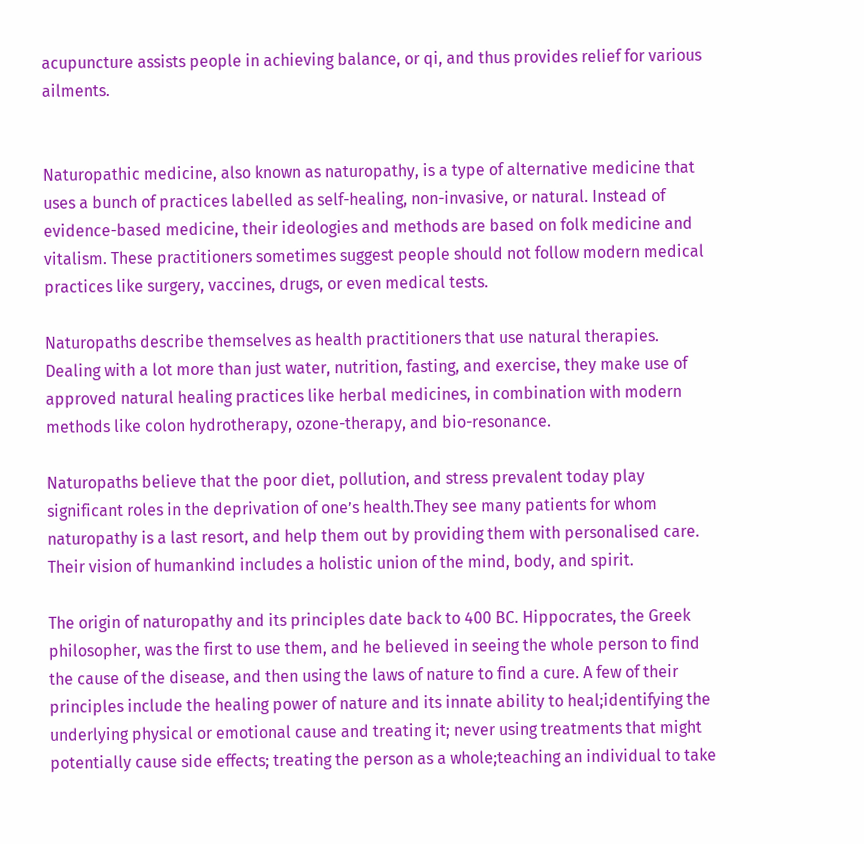acupuncture assists people in achieving balance, or qi, and thus provides relief for various ailments.


Naturopathic medicine, also known as naturopathy, is a type of alternative medicine that uses a bunch of practices labelled as self-healing, non-invasive, or natural. Instead of evidence-based medicine, their ideologies and methods are based on folk medicine and vitalism. These practitioners sometimes suggest people should not follow modern medical practices like surgery, vaccines, drugs, or even medical tests.

Naturopaths describe themselves as health practitioners that use natural therapies. Dealing with a lot more than just water, nutrition, fasting, and exercise, they make use of approved natural healing practices like herbal medicines, in combination with modern methods like colon hydrotherapy, ozone-therapy, and bio-resonance.

Naturopaths believe that the poor diet, pollution, and stress prevalent today play significant roles in the deprivation of one’s health.They see many patients for whom naturopathy is a last resort, and help them out by providing them with personalised care. Their vision of humankind includes a holistic union of the mind, body, and spirit.

The origin of naturopathy and its principles date back to 400 BC. Hippocrates, the Greek philosopher, was the first to use them, and he believed in seeing the whole person to find the cause of the disease, and then using the laws of nature to find a cure. A few of their principles include the healing power of nature and its innate ability to heal;identifying the underlying physical or emotional cause and treating it; never using treatments that might potentially cause side effects; treating the person as a whole;teaching an individual to take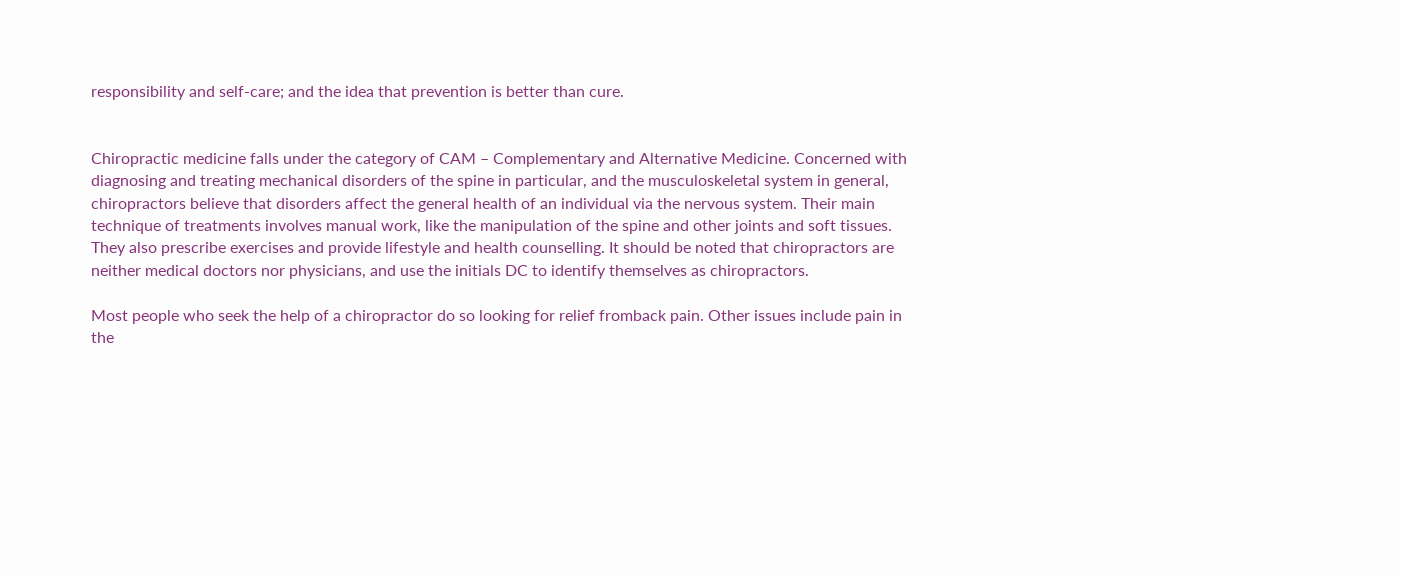responsibility and self-care; and the idea that prevention is better than cure.


Chiropractic medicine falls under the category of CAM – Complementary and Alternative Medicine. Concerned with diagnosing and treating mechanical disorders of the spine in particular, and the musculoskeletal system in general, chiropractors believe that disorders affect the general health of an individual via the nervous system. Their main technique of treatments involves manual work, like the manipulation of the spine and other joints and soft tissues. They also prescribe exercises and provide lifestyle and health counselling. It should be noted that chiropractors are neither medical doctors nor physicians, and use the initials DC to identify themselves as chiropractors.

Most people who seek the help of a chiropractor do so looking for relief fromback pain. Other issues include pain in the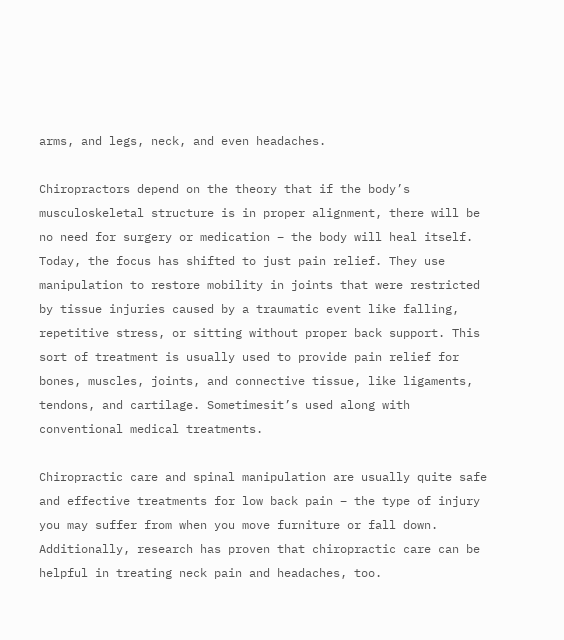arms, and legs, neck, and even headaches.

Chiropractors depend on the theory that if the body’s musculoskeletal structure is in proper alignment, there will be no need for surgery or medication – the body will heal itself. Today, the focus has shifted to just pain relief. They use manipulation to restore mobility in joints that were restricted by tissue injuries caused by a traumatic event like falling, repetitive stress, or sitting without proper back support. This sort of treatment is usually used to provide pain relief for bones, muscles, joints, and connective tissue, like ligaments, tendons, and cartilage. Sometimesit’s used along with conventional medical treatments.

Chiropractic care and spinal manipulation are usually quite safe and effective treatments for low back pain – the type of injury you may suffer from when you move furniture or fall down. Additionally, research has proven that chiropractic care can be helpful in treating neck pain and headaches, too.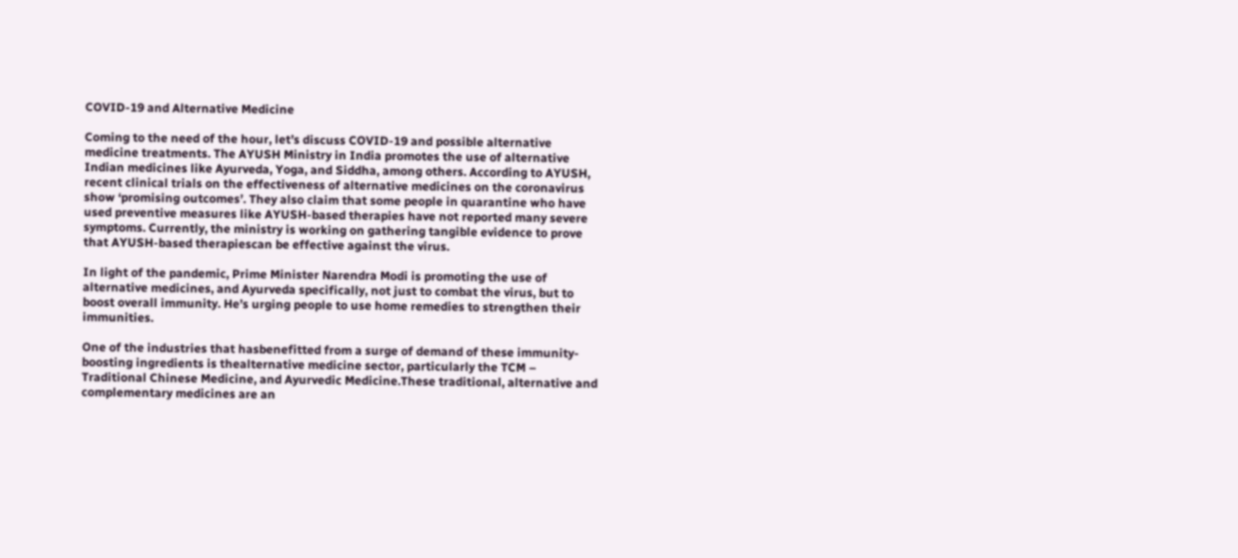COVID-19 and Alternative Medicine

Coming to the need of the hour, let’s discuss COVID-19 and possible alternative medicine treatments. The AYUSH Ministry in India promotes the use of alternative Indian medicines like Ayurveda, Yoga, and Siddha, among others. According to AYUSH, recent clinical trials on the effectiveness of alternative medicines on the coronavirus show ‘promising outcomes’. They also claim that some people in quarantine who have used preventive measures like AYUSH-based therapies have not reported many severe symptoms. Currently, the ministry is working on gathering tangible evidence to prove that AYUSH-based therapiescan be effective against the virus.

In light of the pandemic, Prime Minister Narendra Modi is promoting the use of alternative medicines, and Ayurveda specifically, not just to combat the virus, but to boost overall immunity. He’s urging people to use home remedies to strengthen their immunities.

One of the industries that hasbenefitted from a surge of demand of these immunity-boosting ingredients is thealternative medicine sector, particularly the TCM – Traditional Chinese Medicine, and Ayurvedic Medicine.These traditional, alternative and complementary medicines are an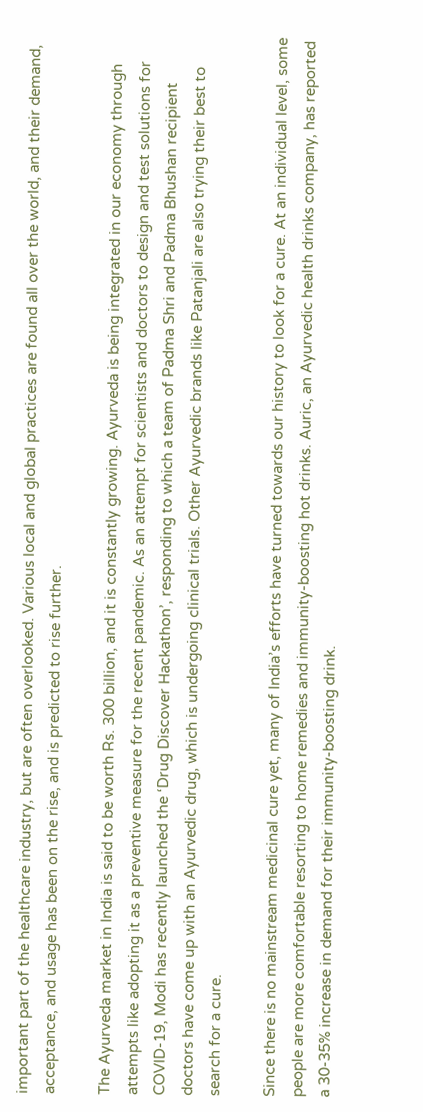important part of the healthcare industry, but are often overlooked. Various local and global practices are found all over the world, and their demand, acceptance, and usage has been on the rise, and is predicted to rise further.

The Ayurveda market in India is said to be worth Rs. 300 billion, and it is constantly growing. Ayurveda is being integrated in our economy through attempts like adopting it as a preventive measure for the recent pandemic. As an attempt for scientists and doctors to design and test solutions for COVID-19, Modi has recently launched the ‘Drug Discover Hackathon’, responding to which a team of Padma Shri and Padma Bhushan recipient doctors have come up with an Ayurvedic drug, which is undergoing clinical trials. Other Ayurvedic brands like Patanjali are also trying their best to search for a cure.

Since there is no mainstream medicinal cure yet, many of India’s efforts have turned towards our history to look for a cure. At an individual level, some people are more comfortable resorting to home remedies and immunity-boosting hot drinks. Auric, an Ayurvedic health drinks company, has reported a 30-35% increase in demand for their immunity-boosting drink.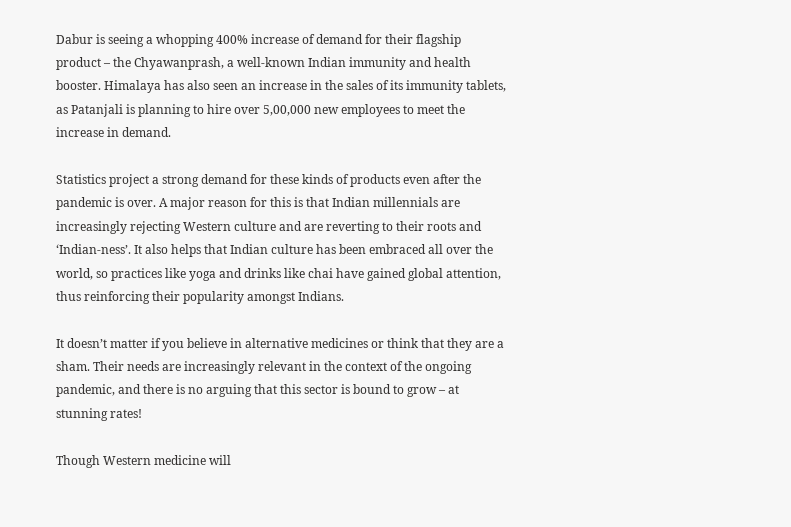Dabur is seeing a whopping 400% increase of demand for their flagship product – the Chyawanprash, a well-known Indian immunity and health booster. Himalaya has also seen an increase in the sales of its immunity tablets, as Patanjali is planning to hire over 5,00,000 new employees to meet the increase in demand.

Statistics project a strong demand for these kinds of products even after the pandemic is over. A major reason for this is that Indian millennials are increasingly rejecting Western culture and are reverting to their roots and ‘Indian-ness’. It also helps that Indian culture has been embraced all over the world, so practices like yoga and drinks like chai have gained global attention, thus reinforcing their popularity amongst Indians.

It doesn’t matter if you believe in alternative medicines or think that they are a sham. Their needs are increasingly relevant in the context of the ongoing pandemic, and there is no arguing that this sector is bound to grow – at stunning rates!

Though Western medicine will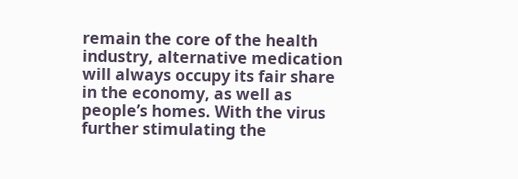remain the core of the health industry, alternative medication will always occupy its fair share in the economy, as well as people’s homes. With the virus further stimulating the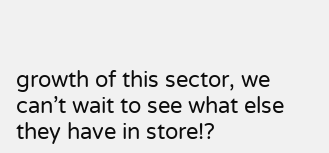growth of this sector, we can’t wait to see what else they have in store!?